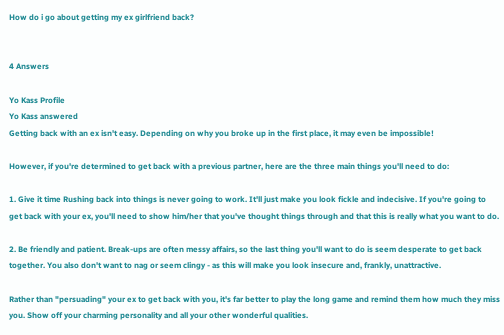How do i go about getting my ex girlfriend back?


4 Answers

Yo Kass Profile
Yo Kass answered
Getting back with an ex isn't easy. Depending on why you broke up in the first place, it may even be impossible!

However, if you're determined to get back with a previous partner, here are the three main things you'll need to do:

1. Give it time Rushing back into things is never going to work. It'll just make you look fickle and indecisive. If you're going to get back with your ex, you'll need to show him/her that you've thought things through and that this is really what you want to do.

2. Be friendly and patient. Break-ups are often messy affairs, so the last thing you'll want to do is seem desperate to get back together. You also don't want to nag or seem clingy - as this will make you look insecure and, frankly, unattractive.

Rather than "persuading" your ex to get back with you, it's far better to play the long game and remind them how much they miss you. Show off your charming personality and all your other wonderful qualities.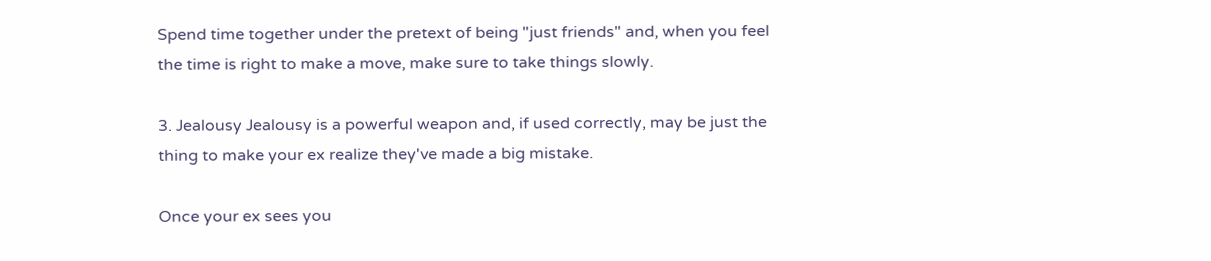Spend time together under the pretext of being "just friends" and, when you feel the time is right to make a move, make sure to take things slowly.

3. Jealousy Jealousy is a powerful weapon and, if used correctly, may be just the thing to make your ex realize they've made a big mistake.

Once your ex sees you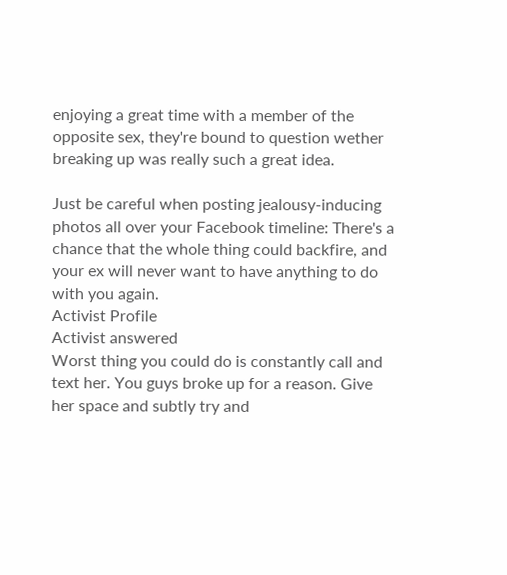enjoying a great time with a member of the opposite sex, they're bound to question wether breaking up was really such a great idea.

Just be careful when posting jealousy-inducing photos all over your Facebook timeline: There's a chance that the whole thing could backfire, and your ex will never want to have anything to do with you again.
Activist Profile
Activist answered
Worst thing you could do is constantly call and text her. You guys broke up for a reason. Give her space and subtly try and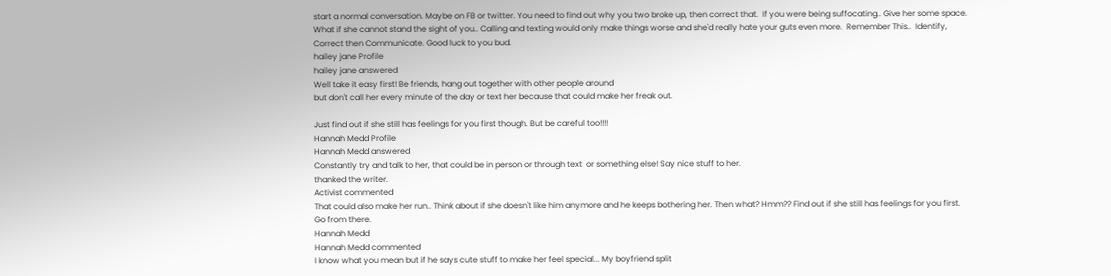start a normal conversation. Maybe on FB or twitter. You need to find out why you two broke up, then correct that.  If you were being suffocating.. Give her some space.  What if she cannot stand the sight of you.. Calling and texting would only make things worse and she'd really hate your guts even more.  Remember This..  Identify, Correct then Communicate. Good luck to you bud.
hailey jane Profile
hailey jane answered
Well take it easy first! Be friends, hang out together with other people around
but don't call her every minute of the day or text her because that could make her freak out.

Just find out if she still has feelings for you first though. But be careful too!!!!
Hannah Medd Profile
Hannah Medd answered
Constantly try and talk to her, that could be in person or through text  or something else! Say nice stuff to her.
thanked the writer.
Activist commented
That could also make her run.. Think about if she doesn't like him anymore and he keeps bothering her. Then what? Hmm?? Find out if she still has feelings for you first. Go from there.
Hannah Medd
Hannah Medd commented
I know what you mean but if he says cute stuff to make her feel special... My boyfriend split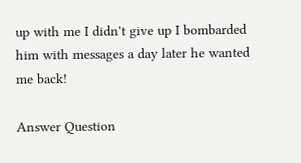up with me I didn't give up I bombarded him with messages a day later he wanted me back!

Answer Question